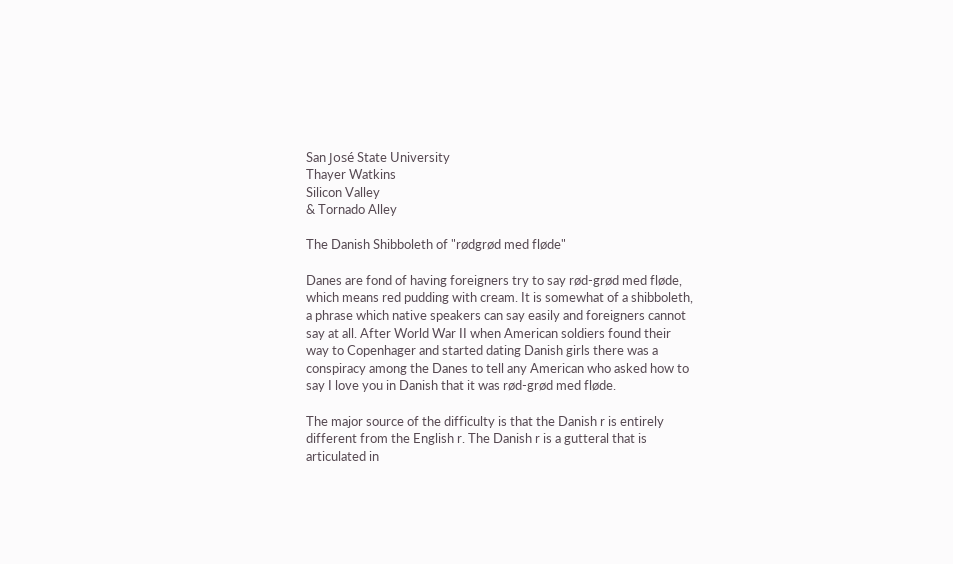San José State University
Thayer Watkins
Silicon Valley
& Tornado Alley

The Danish Shibboleth of "rødgrød med fløde"

Danes are fond of having foreigners try to say rød-grød med fløde, which means red pudding with cream. It is somewhat of a shibboleth, a phrase which native speakers can say easily and foreigners cannot say at all. After World War II when American soldiers found their way to Copenhager and started dating Danish girls there was a conspiracy among the Danes to tell any American who asked how to say I love you in Danish that it was rød-grød med fløde.

The major source of the difficulty is that the Danish r is entirely different from the English r. The Danish r is a gutteral that is articulated in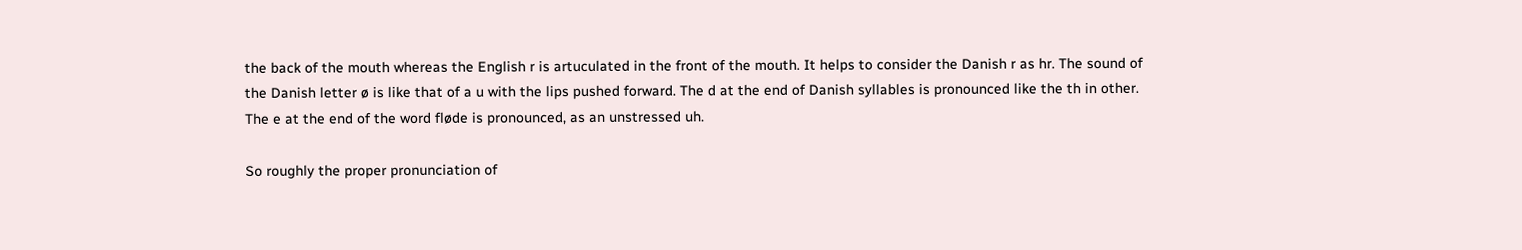the back of the mouth whereas the English r is artuculated in the front of the mouth. It helps to consider the Danish r as hr. The sound of the Danish letter ø is like that of a u with the lips pushed forward. The d at the end of Danish syllables is pronounced like the th in other. The e at the end of the word fløde is pronounced, as an unstressed uh.

So roughly the proper pronunciation of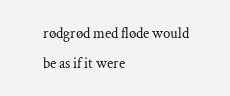rødgrød med fløde would be as if it were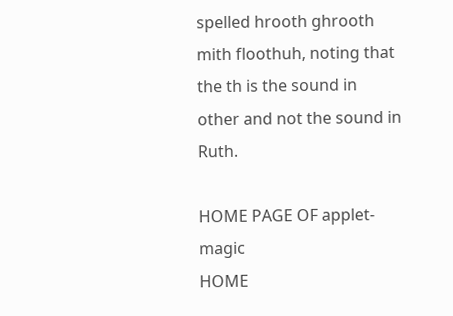spelled hrooth ghrooth mith floothuh, noting that the th is the sound in other and not the sound in Ruth.

HOME PAGE OF applet-magic
HOME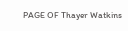PAGE OF Thayer Watkins